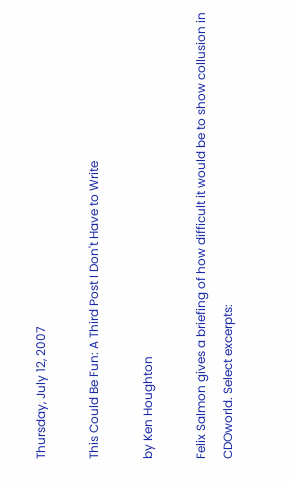Thursday, July 12, 2007

This Could Be Fun: A Third Post I Don't Have to Write

by Ken Houghton

Felix Salmon gives a briefing of how difficult it would be to show collusion in CDOworld. Select excerpts: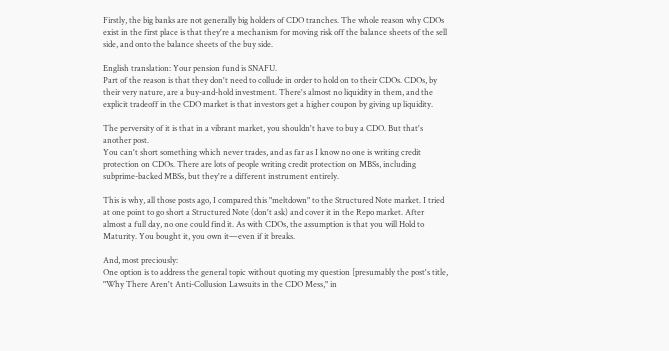Firstly, the big banks are not generally big holders of CDO tranches. The whole reason why CDOs exist in the first place is that they're a mechanism for moving risk off the balance sheets of the sell side, and onto the balance sheets of the buy side.

English translation: Your pension fund is SNAFU.
Part of the reason is that they don't need to collude in order to hold on to their CDOs. CDOs, by their very nature, are a buy-and-hold investment. There's almost no liquidity in them, and the explicit tradeoff in the CDO market is that investors get a higher coupon by giving up liquidity.

The perversity of it is that in a vibrant market, you shouldn't have to buy a CDO. But that's another post.
You can't short something which never trades, and as far as I know no one is writing credit protection on CDOs. There are lots of people writing credit protection on MBSs, including subprime-backed MBSs, but they're a different instrument entirely.

This is why, all those posts ago, I compared this "meltdown" to the Structured Note market. I tried at one point to go short a Structured Note (don't ask) and cover it in the Repo market. After almost a full day, no one could find it. As with CDOs, the assumption is that you will Hold to Maturity. You bought it, you own it—even if it breaks.

And, most preciously:
One option is to address the general topic without quoting my question [presumably the post's title, "Why There Aren't Anti-Collusion Lawsuits in the CDO Mess," in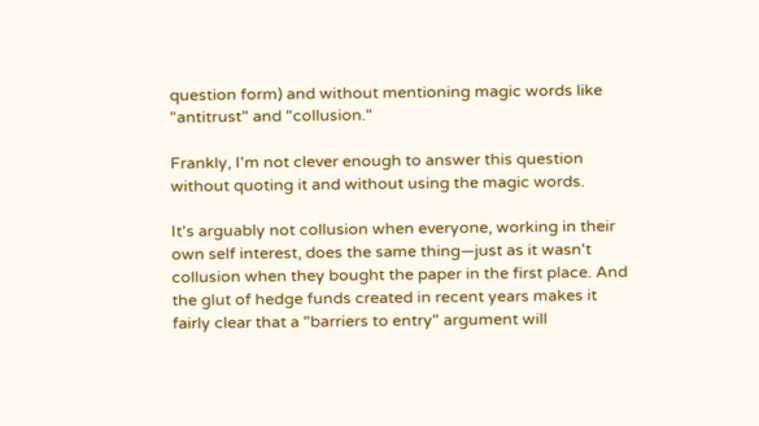question form) and without mentioning magic words like "antitrust" and "collusion."

Frankly, I'm not clever enough to answer this question without quoting it and without using the magic words.

It's arguably not collusion when everyone, working in their own self interest, does the same thing—just as it wasn't collusion when they bought the paper in the first place. And the glut of hedge funds created in recent years makes it fairly clear that a "barriers to entry" argument will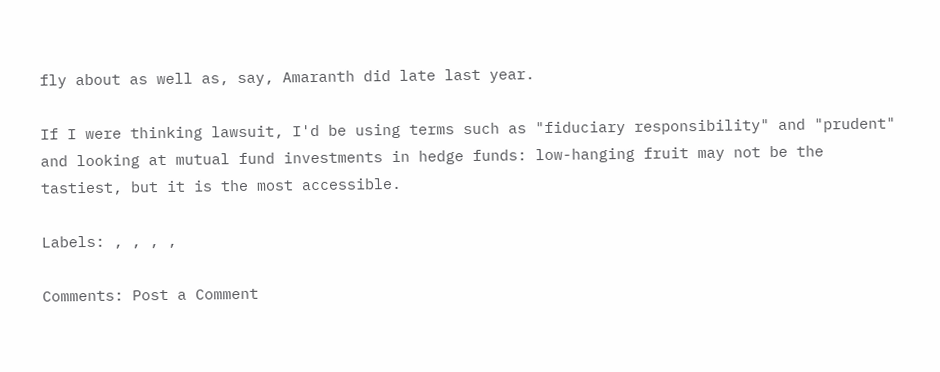fly about as well as, say, Amaranth did late last year.

If I were thinking lawsuit, I'd be using terms such as "fiduciary responsibility" and "prudent" and looking at mutual fund investments in hedge funds: low-hanging fruit may not be the tastiest, but it is the most accessible.

Labels: , , , ,

Comments: Post a Comment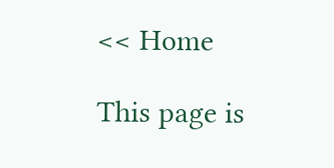<< Home

This page is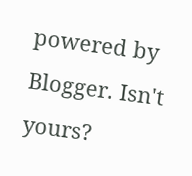powered by Blogger. Isn't yours?